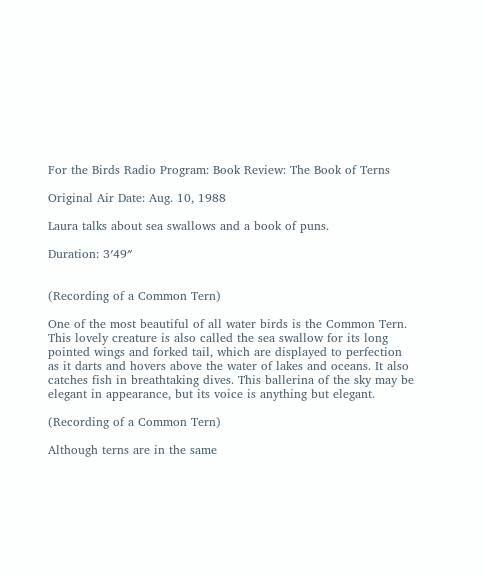For the Birds Radio Program: Book Review: The Book of Terns

Original Air Date: Aug. 10, 1988

Laura talks about sea swallows and a book of puns.

Duration: 3′49″


(Recording of a Common Tern)

One of the most beautiful of all water birds is the Common Tern. This lovely creature is also called the sea swallow for its long pointed wings and forked tail, which are displayed to perfection as it darts and hovers above the water of lakes and oceans. It also catches fish in breathtaking dives. This ballerina of the sky may be elegant in appearance, but its voice is anything but elegant.

(Recording of a Common Tern)

Although terns are in the same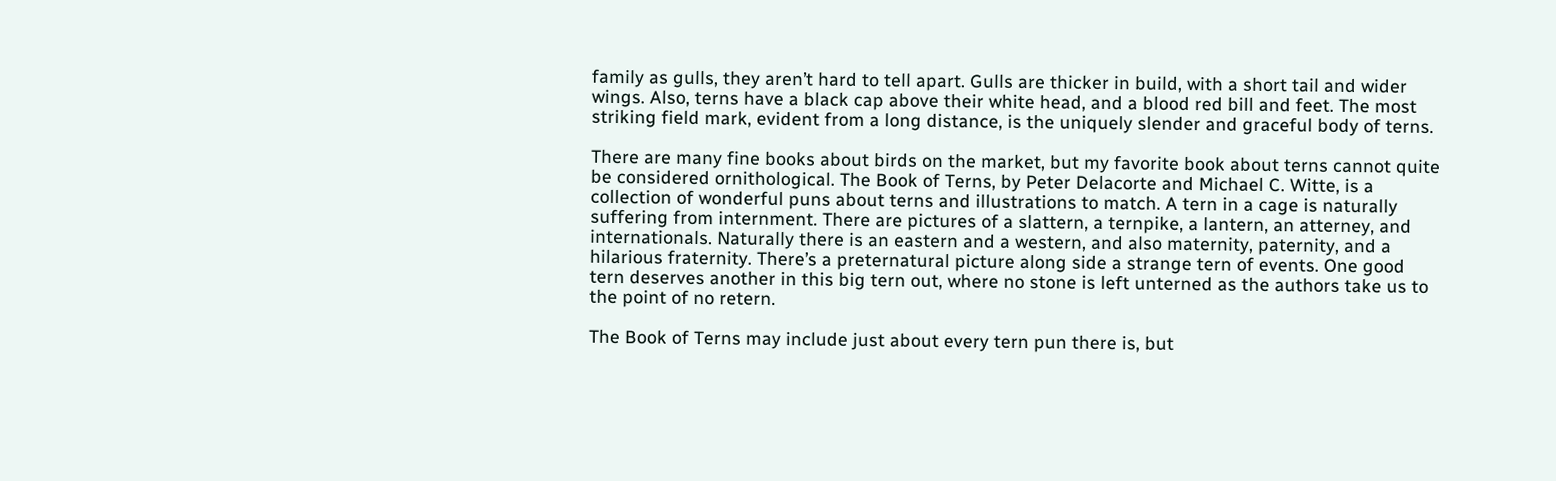family as gulls, they aren’t hard to tell apart. Gulls are thicker in build, with a short tail and wider wings. Also, terns have a black cap above their white head, and a blood red bill and feet. The most striking field mark, evident from a long distance, is the uniquely slender and graceful body of terns.

There are many fine books about birds on the market, but my favorite book about terns cannot quite be considered ornithological. The Book of Terns, by Peter Delacorte and Michael C. Witte, is a collection of wonderful puns about terns and illustrations to match. A tern in a cage is naturally suffering from internment. There are pictures of a slattern, a ternpike, a lantern, an atterney, and internationals. Naturally there is an eastern and a western, and also maternity, paternity, and a hilarious fraternity. There’s a preternatural picture along side a strange tern of events. One good tern deserves another in this big tern out, where no stone is left unterned as the authors take us to the point of no retern.

The Book of Terns may include just about every tern pun there is, but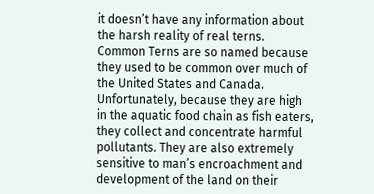it doesn’t have any information about the harsh reality of real terns. Common Terns are so named because they used to be common over much of the United States and Canada. Unfortunately, because they are high in the aquatic food chain as fish eaters, they collect and concentrate harmful pollutants. They are also extremely sensitive to man’s encroachment and development of the land on their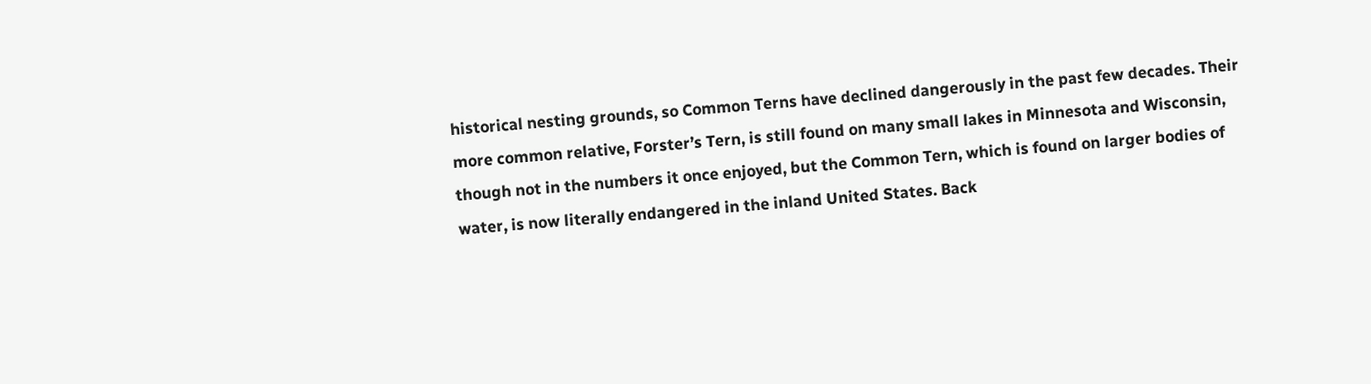historical nesting grounds, so Common Terns have declined dangerously in the past few decades. Their more common relative, Forster’s Tern, is still found on many small lakes in Minnesota and Wisconsin, though not in the numbers it once enjoyed, but the Common Tern, which is found on larger bodies of water, is now literally endangered in the inland United States. Back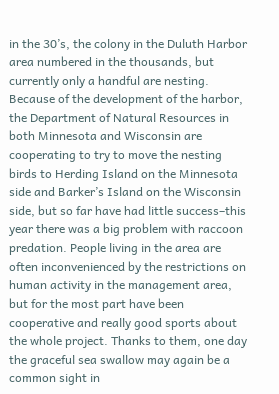in the 30’s, the colony in the Duluth Harbor area numbered in the thousands, but currently only a handful are nesting. Because of the development of the harbor, the Department of Natural Resources in both Minnesota and Wisconsin are cooperating to try to move the nesting birds to Herding Island on the Minnesota side and Barker’s Island on the Wisconsin side, but so far have had little success–this year there was a big problem with raccoon predation. People living in the area are often inconvenienced by the restrictions on human activity in the management area, but for the most part have been cooperative and really good sports about the whole project. Thanks to them, one day the graceful sea swallow may again be a common sight in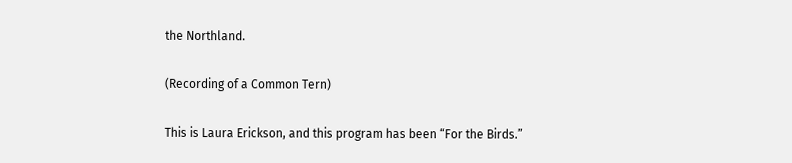the Northland.

(Recording of a Common Tern)

This is Laura Erickson, and this program has been “For the Birds.”